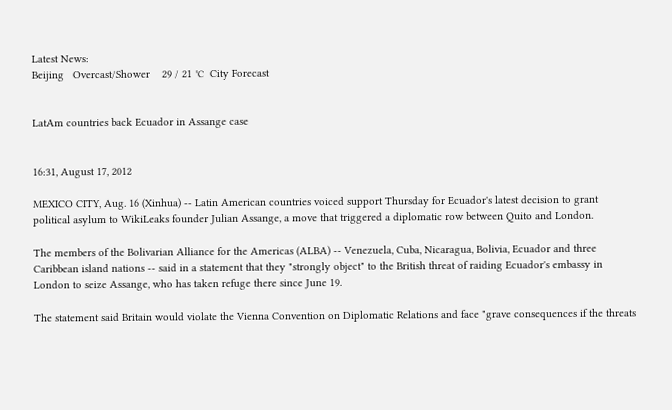Latest News:
Beijing   Overcast/Shower    29 / 21 ℃  City Forecast


LatAm countries back Ecuador in Assange case


16:31, August 17, 2012

MEXICO CITY, Aug. 16 (Xinhua) -- Latin American countries voiced support Thursday for Ecuador's latest decision to grant political asylum to WikiLeaks founder Julian Assange, a move that triggered a diplomatic row between Quito and London.

The members of the Bolivarian Alliance for the Americas (ALBA) -- Venezuela, Cuba, Nicaragua, Bolivia, Ecuador and three Caribbean island nations -- said in a statement that they "strongly object" to the British threat of raiding Ecuador's embassy in London to seize Assange, who has taken refuge there since June 19.

The statement said Britain would violate the Vienna Convention on Diplomatic Relations and face "grave consequences if the threats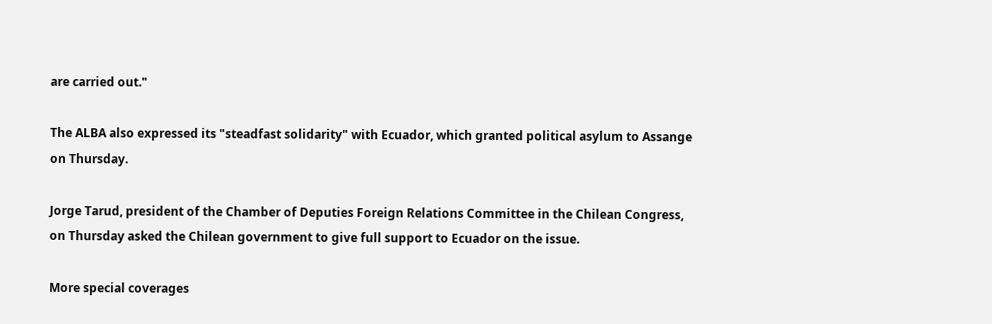are carried out."

The ALBA also expressed its "steadfast solidarity" with Ecuador, which granted political asylum to Assange on Thursday.

Jorge Tarud, president of the Chamber of Deputies Foreign Relations Committee in the Chilean Congress, on Thursday asked the Chilean government to give full support to Ecuador on the issue.

More special coverages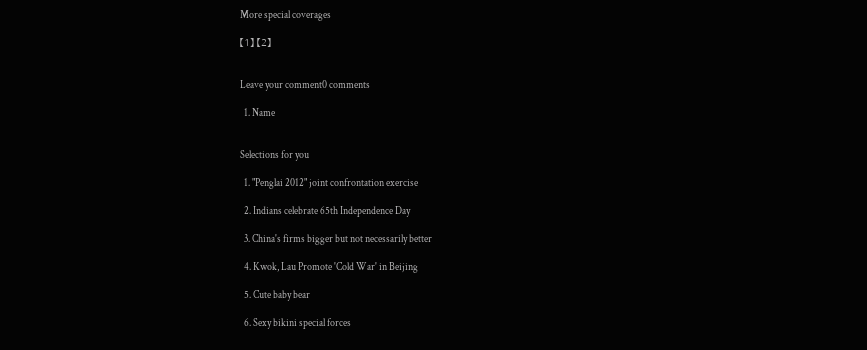More special coverages

【1】 【2】


Leave your comment0 comments

  1. Name


Selections for you

  1. "Penglai 2012" joint confrontation exercise

  2. Indians celebrate 65th Independence Day

  3. China's firms bigger but not necessarily better

  4. Kwok, Lau Promote 'Cold War' in Beijing

  5. Cute baby bear

  6. Sexy bikini special forces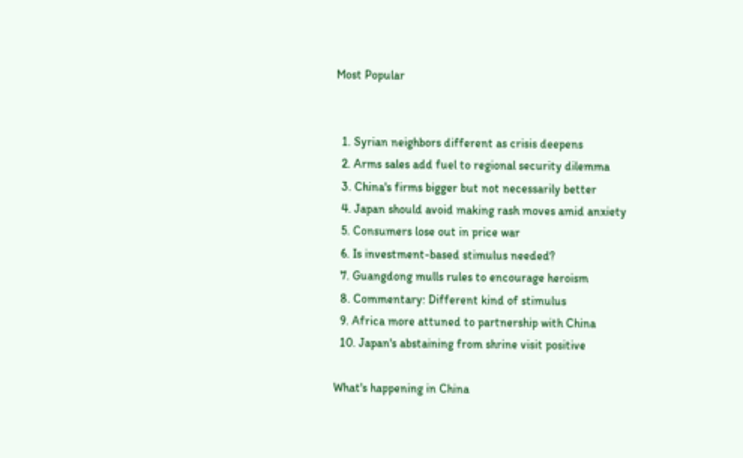Most Popular


  1. Syrian neighbors different as crisis deepens
  2. Arms sales add fuel to regional security dilemma
  3. China's firms bigger but not necessarily better
  4. Japan should avoid making rash moves amid anxiety
  5. Consumers lose out in price war
  6. Is investment-based stimulus needed?
  7. Guangdong mulls rules to encourage heroism
  8. Commentary: Different kind of stimulus
  9. Africa more attuned to partnership with China
  10. Japan's abstaining from shrine visit positive

What's happening in China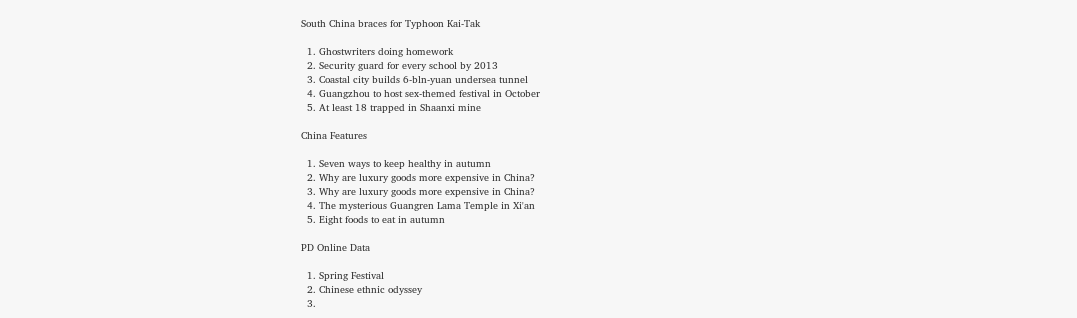South China braces for Typhoon Kai-Tak

  1. Ghostwriters doing homework
  2. Security guard for every school by 2013
  3. Coastal city builds 6-bln-yuan undersea tunnel
  4. Guangzhou to host sex-themed festival in October
  5. At least 18 trapped in Shaanxi mine

China Features

  1. Seven ways to keep healthy in autumn
  2. Why are luxury goods more expensive in China?
  3. Why are luxury goods more expensive in China?
  4. The mysterious Guangren Lama Temple in Xi'an
  5. Eight foods to eat in autumn

PD Online Data

  1. Spring Festival
  2. Chinese ethnic odyssey
  3.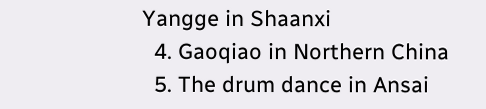Yangge in Shaanxi
  4. Gaoqiao in Northern China
  5. The drum dance in Ansai